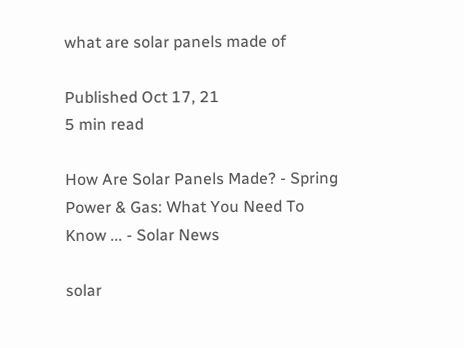what are solar panels made of

Published Oct 17, 21
5 min read

How Are Solar Panels Made? - Spring Power & Gas: What You Need To Know ... - Solar News

solar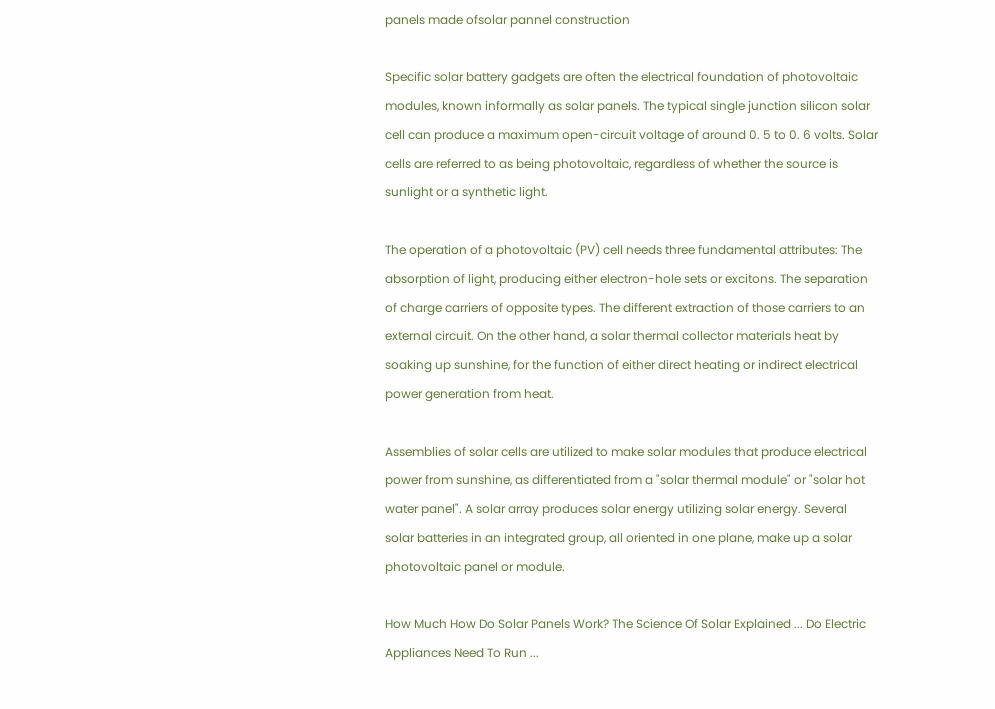panels made ofsolar pannel construction

Specific solar battery gadgets are often the electrical foundation of photovoltaic modules, known informally as solar panels. The typical single junction silicon solar cell can produce a maximum open-circuit voltage of around 0. 5 to 0. 6 volts. Solar cells are referred to as being photovoltaic, regardless of whether the source is sunlight or a synthetic light.

The operation of a photovoltaic (PV) cell needs three fundamental attributes: The absorption of light, producing either electron-hole sets or excitons. The separation of charge carriers of opposite types. The different extraction of those carriers to an external circuit. On the other hand, a solar thermal collector materials heat by soaking up sunshine, for the function of either direct heating or indirect electrical power generation from heat.

Assemblies of solar cells are utilized to make solar modules that produce electrical power from sunshine, as differentiated from a "solar thermal module" or "solar hot water panel". A solar array produces solar energy utilizing solar energy. Several solar batteries in an integrated group, all oriented in one plane, make up a solar photovoltaic panel or module.

How Much How Do Solar Panels Work? The Science Of Solar Explained ... Do Electric Appliances Need To Run ...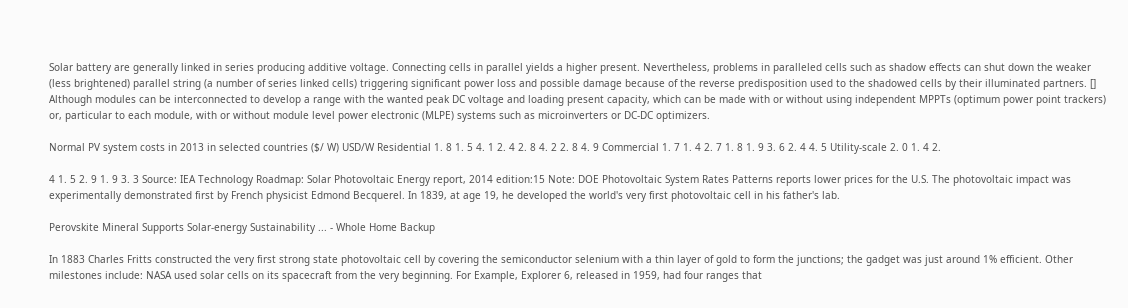Solar battery are generally linked in series producing additive voltage. Connecting cells in parallel yields a higher present. Nevertheless, problems in paralleled cells such as shadow effects can shut down the weaker (less brightened) parallel string (a number of series linked cells) triggering significant power loss and possible damage because of the reverse predisposition used to the shadowed cells by their illuminated partners. [] Although modules can be interconnected to develop a range with the wanted peak DC voltage and loading present capacity, which can be made with or without using independent MPPTs (optimum power point trackers) or, particular to each module, with or without module level power electronic (MLPE) systems such as microinverters or DC-DC optimizers.

Normal PV system costs in 2013 in selected countries ($/ W) USD/W Residential 1. 8 1. 5 4. 1 2. 4 2. 8 4. 2 2. 8 4. 9 Commercial 1. 7 1. 4 2. 7 1. 8 1. 9 3. 6 2. 4 4. 5 Utility-scale 2. 0 1. 4 2.

4 1. 5 2. 9 1. 9 3. 3 Source: IEA Technology Roadmap: Solar Photovoltaic Energy report, 2014 edition:15 Note: DOE Photovoltaic System Rates Patterns reports lower prices for the U.S. The photovoltaic impact was experimentally demonstrated first by French physicist Edmond Becquerel. In 1839, at age 19, he developed the world's very first photovoltaic cell in his father's lab.

Perovskite Mineral Supports Solar-energy Sustainability ... - Whole Home Backup

In 1883 Charles Fritts constructed the very first strong state photovoltaic cell by covering the semiconductor selenium with a thin layer of gold to form the junctions; the gadget was just around 1% efficient. Other milestones include: NASA used solar cells on its spacecraft from the very beginning. For Example, Explorer 6, released in 1959, had four ranges that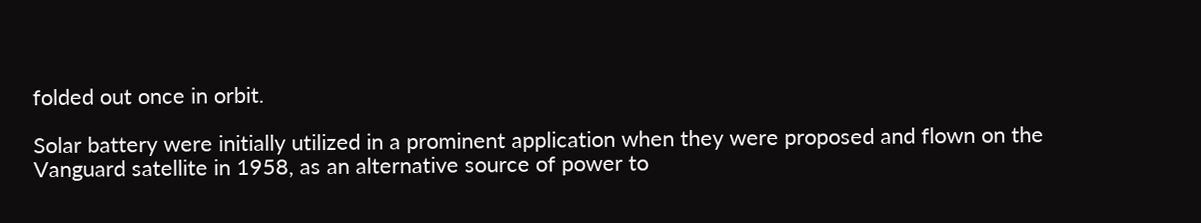folded out once in orbit.

Solar battery were initially utilized in a prominent application when they were proposed and flown on the Vanguard satellite in 1958, as an alternative source of power to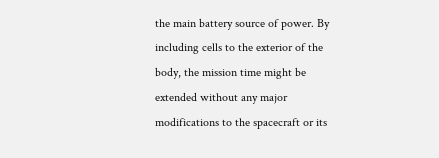the main battery source of power. By including cells to the exterior of the body, the mission time might be extended without any major modifications to the spacecraft or its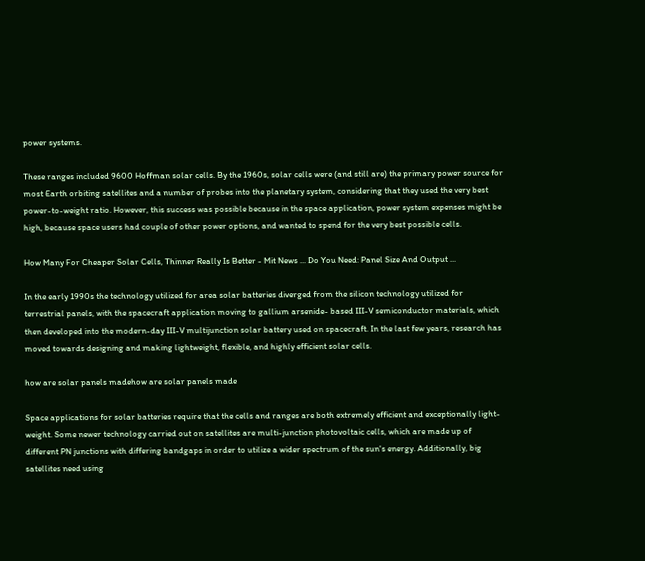power systems.

These ranges included 9600 Hoffman solar cells. By the 1960s, solar cells were (and still are) the primary power source for most Earth orbiting satellites and a number of probes into the planetary system, considering that they used the very best power-to-weight ratio. However, this success was possible because in the space application, power system expenses might be high, because space users had couple of other power options, and wanted to spend for the very best possible cells.

How Many For Cheaper Solar Cells, Thinner Really Is Better - Mit News ... Do You Need: Panel Size And Output ...

In the early 1990s the technology utilized for area solar batteries diverged from the silicon technology utilized for terrestrial panels, with the spacecraft application moving to gallium arsenide- based III-V semiconductor materials, which then developed into the modern-day III-V multijunction solar battery used on spacecraft. In the last few years, research has moved towards designing and making lightweight, flexible, and highly efficient solar cells.

how are solar panels madehow are solar panels made

Space applications for solar batteries require that the cells and ranges are both extremely efficient and exceptionally light-weight. Some newer technology carried out on satellites are multi-junction photovoltaic cells, which are made up of different PN junctions with differing bandgaps in order to utilize a wider spectrum of the sun's energy. Additionally, big satellites need using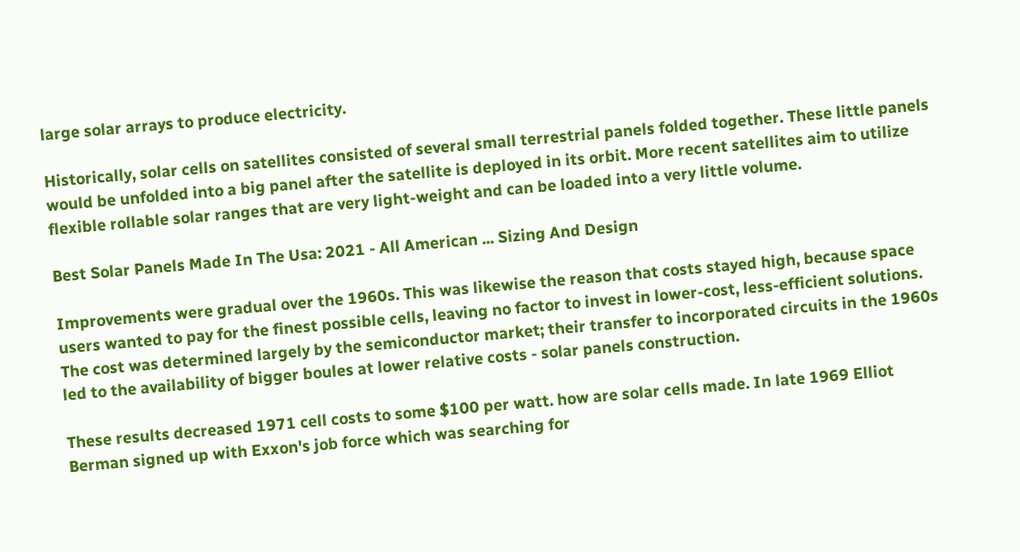large solar arrays to produce electricity.

Historically, solar cells on satellites consisted of several small terrestrial panels folded together. These little panels would be unfolded into a big panel after the satellite is deployed in its orbit. More recent satellites aim to utilize flexible rollable solar ranges that are very light-weight and can be loaded into a very little volume.

Best Solar Panels Made In The Usa: 2021 - All American ... Sizing And Design

Improvements were gradual over the 1960s. This was likewise the reason that costs stayed high, because space users wanted to pay for the finest possible cells, leaving no factor to invest in lower-cost, less-efficient solutions. The cost was determined largely by the semiconductor market; their transfer to incorporated circuits in the 1960s led to the availability of bigger boules at lower relative costs - solar panels construction.

These results decreased 1971 cell costs to some $100 per watt. how are solar cells made. In late 1969 Elliot Berman signed up with Exxon's job force which was searching for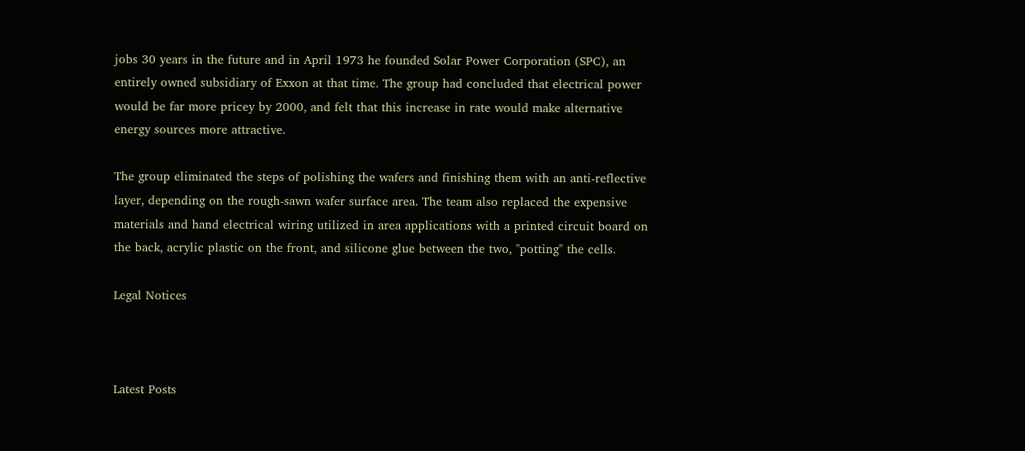jobs 30 years in the future and in April 1973 he founded Solar Power Corporation (SPC), an entirely owned subsidiary of Exxon at that time. The group had concluded that electrical power would be far more pricey by 2000, and felt that this increase in rate would make alternative energy sources more attractive.

The group eliminated the steps of polishing the wafers and finishing them with an anti-reflective layer, depending on the rough-sawn wafer surface area. The team also replaced the expensive materials and hand electrical wiring utilized in area applications with a printed circuit board on the back, acrylic plastic on the front, and silicone glue between the two, "potting" the cells.

Legal Notices



Latest Posts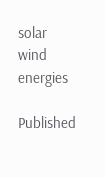solar wind energies

Published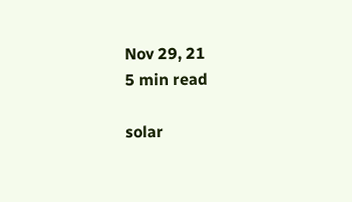Nov 29, 21
5 min read

solar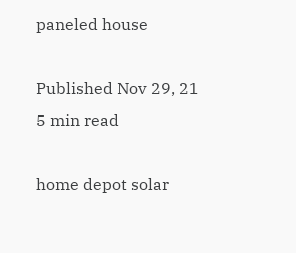paneled house

Published Nov 29, 21
5 min read

home depot solar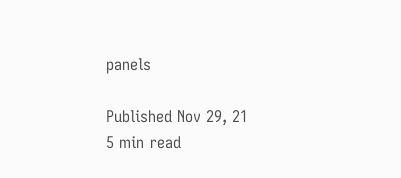panels

Published Nov 29, 21
5 min read